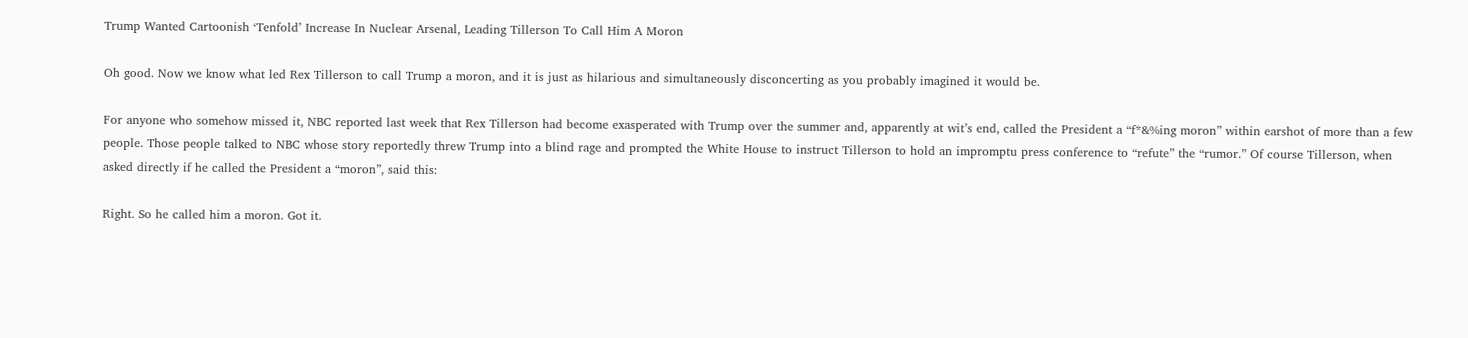Trump Wanted Cartoonish ‘Tenfold’ Increase In Nuclear Arsenal, Leading Tillerson To Call Him A Moron

Oh good. Now we know what led Rex Tillerson to call Trump a moron, and it is just as hilarious and simultaneously disconcerting as you probably imagined it would be.

For anyone who somehow missed it, NBC reported last week that Rex Tillerson had become exasperated with Trump over the summer and, apparently at wit’s end, called the President a “f*&%ing moron” within earshot of more than a few people. Those people talked to NBC whose story reportedly threw Trump into a blind rage and prompted the White House to instruct Tillerson to hold an impromptu press conference to “refute” the “rumor.” Of course Tillerson, when asked directly if he called the President a “moron”, said this:

Right. So he called him a moron. Got it.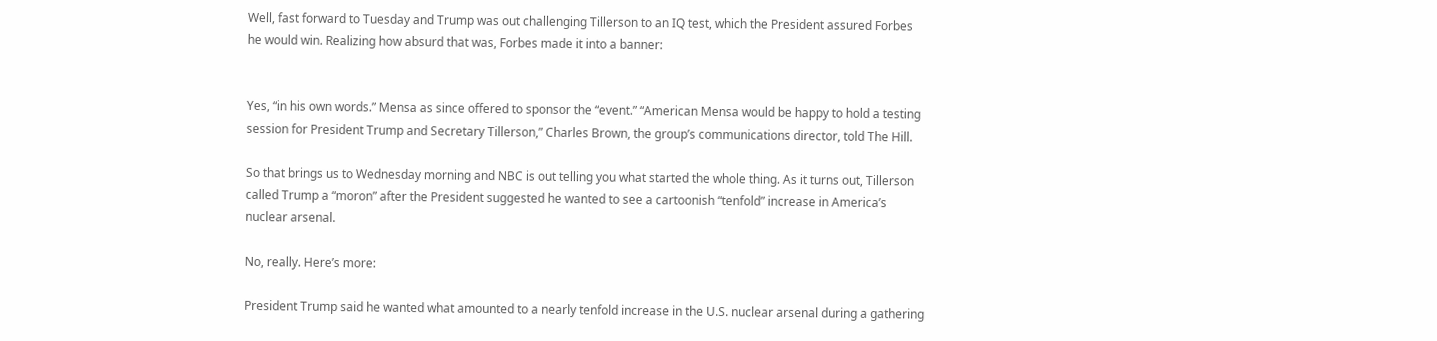Well, fast forward to Tuesday and Trump was out challenging Tillerson to an IQ test, which the President assured Forbes he would win. Realizing how absurd that was, Forbes made it into a banner:


Yes, “in his own words.” Mensa as since offered to sponsor the “event.” “American Mensa would be happy to hold a testing session for President Trump and Secretary Tillerson,” Charles Brown, the group’s communications director, told The Hill.

So that brings us to Wednesday morning and NBC is out telling you what started the whole thing. As it turns out, Tillerson called Trump a “moron” after the President suggested he wanted to see a cartoonish “tenfold” increase in America’s nuclear arsenal.

No, really. Here’s more:

President Trump said he wanted what amounted to a nearly tenfold increase in the U.S. nuclear arsenal during a gathering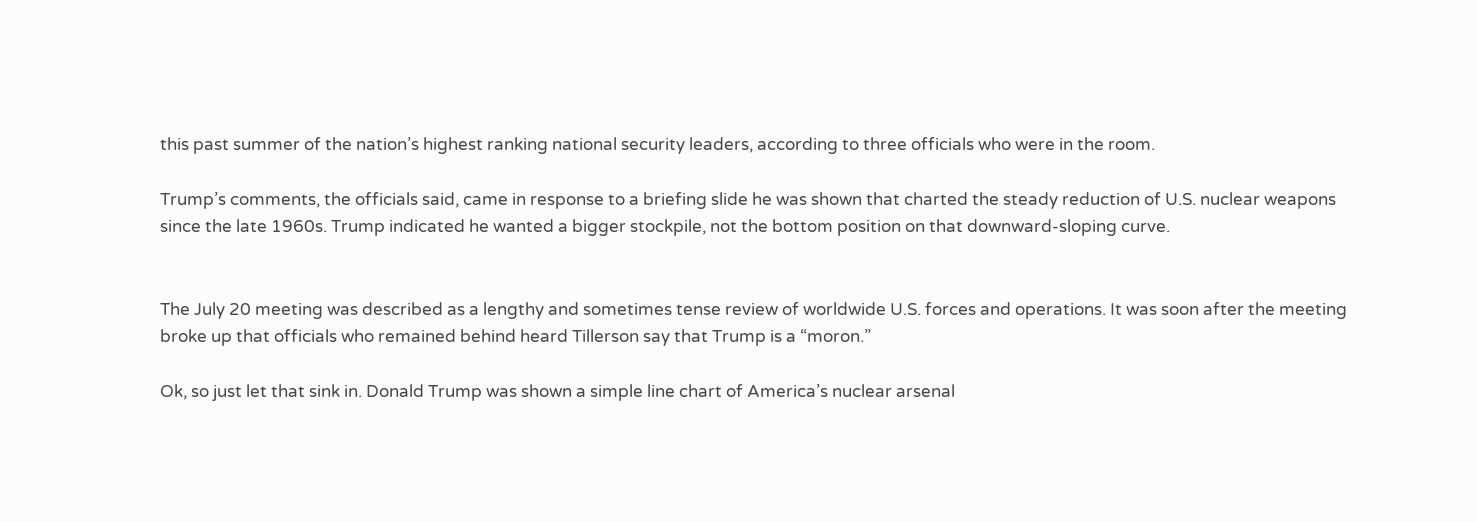this past summer of the nation’s highest ranking national security leaders, according to three officials who were in the room.

Trump’s comments, the officials said, came in response to a briefing slide he was shown that charted the steady reduction of U.S. nuclear weapons since the late 1960s. Trump indicated he wanted a bigger stockpile, not the bottom position on that downward-sloping curve.


The July 20 meeting was described as a lengthy and sometimes tense review of worldwide U.S. forces and operations. It was soon after the meeting broke up that officials who remained behind heard Tillerson say that Trump is a “moron.”

Ok, so just let that sink in. Donald Trump was shown a simple line chart of America’s nuclear arsenal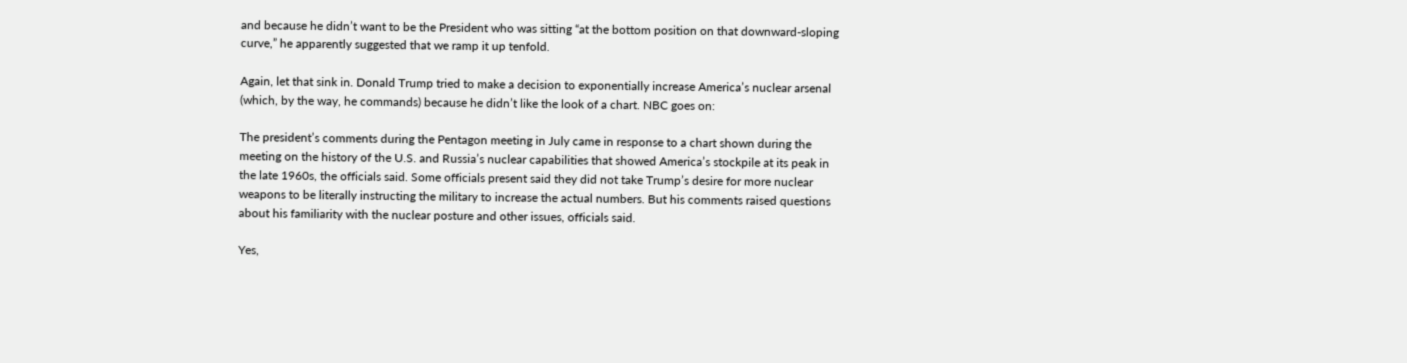and because he didn’t want to be the President who was sitting “at the bottom position on that downward-sloping curve,” he apparently suggested that we ramp it up tenfold.

Again, let that sink in. Donald Trump tried to make a decision to exponentially increase America’s nuclear arsenal (which, by the way, he commands) because he didn’t like the look of a chart. NBC goes on:

The president’s comments during the Pentagon meeting in July came in response to a chart shown during the meeting on the history of the U.S. and Russia’s nuclear capabilities that showed America’s stockpile at its peak in the late 1960s, the officials said. Some officials present said they did not take Trump’s desire for more nuclear weapons to be literally instructing the military to increase the actual numbers. But his comments raised questions about his familiarity with the nuclear posture and other issues, officials said.

Yes,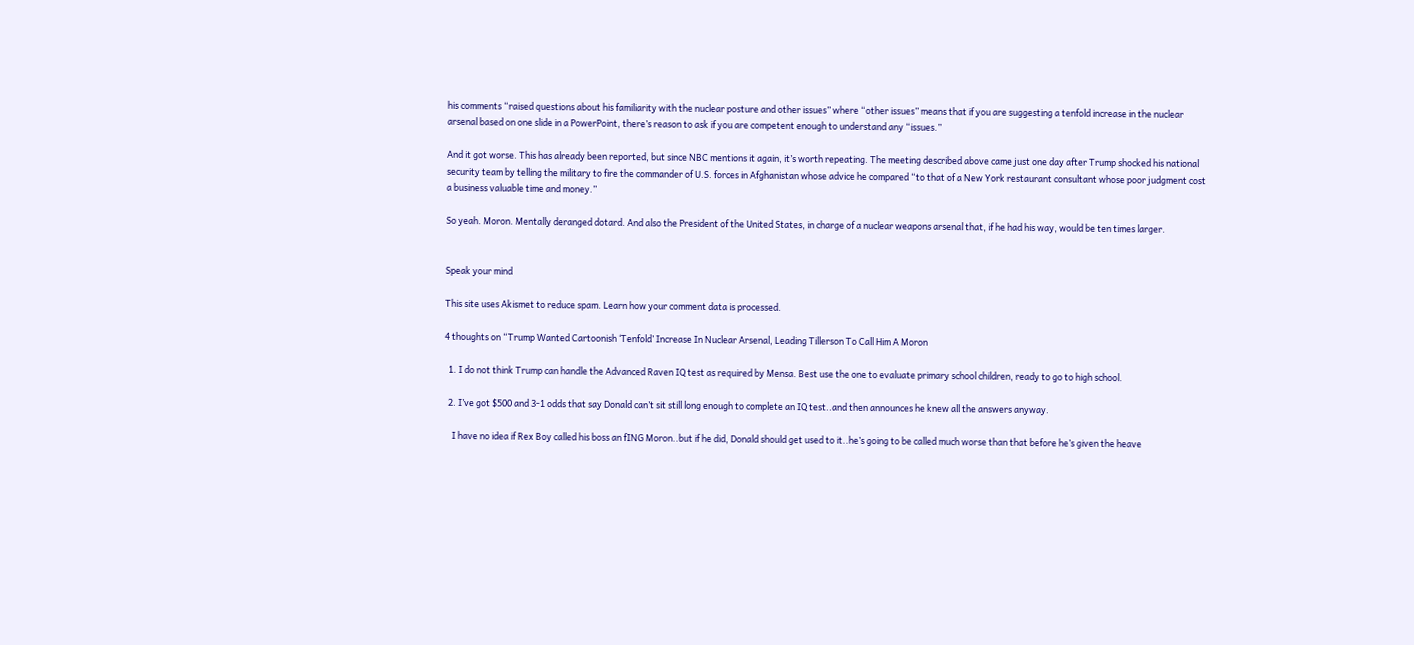his comments “raised questions about his familiarity with the nuclear posture and other issues” where “other issues” means that if you are suggesting a tenfold increase in the nuclear arsenal based on one slide in a PowerPoint, there’s reason to ask if you are competent enough to understand any “issues.”

And it got worse. This has already been reported, but since NBC mentions it again, it’s worth repeating. The meeting described above came just one day after Trump shocked his national security team by telling the military to fire the commander of U.S. forces in Afghanistan whose advice he compared “to that of a New York restaurant consultant whose poor judgment cost a business valuable time and money.”

So yeah. Moron. Mentally deranged dotard. And also the President of the United States, in charge of a nuclear weapons arsenal that, if he had his way, would be ten times larger.


Speak your mind

This site uses Akismet to reduce spam. Learn how your comment data is processed.

4 thoughts on “Trump Wanted Cartoonish ‘Tenfold’ Increase In Nuclear Arsenal, Leading Tillerson To Call Him A Moron

  1. I do not think Trump can handle the Advanced Raven IQ test as required by Mensa. Best use the one to evaluate primary school children, ready to go to high school.

  2. I’ve got $500 and 3-1 odds that say Donald can’t sit still long enough to complete an IQ test..and then announces he knew all the answers anyway.

    I have no idea if Rex Boy called his boss an fING Moron..but if he did, Donald should get used to it..he’s going to be called much worse than that before he’s given the heave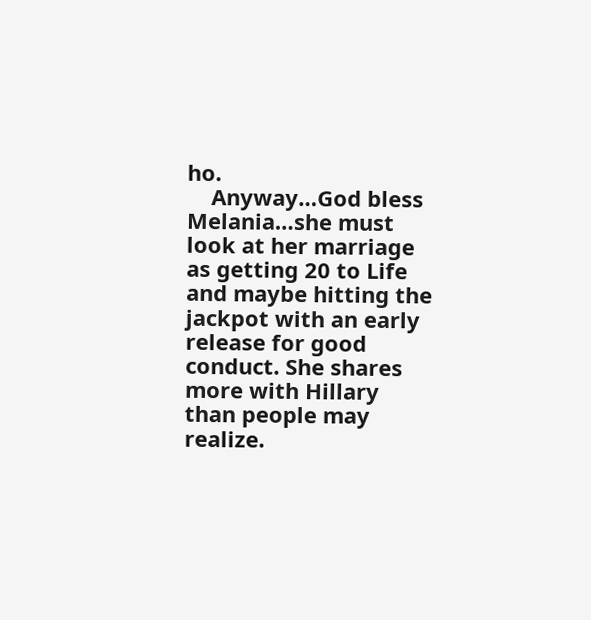ho.
    Anyway…God bless Melania…she must look at her marriage as getting 20 to Life and maybe hitting the jackpot with an early release for good conduct. She shares more with Hillary than people may realize.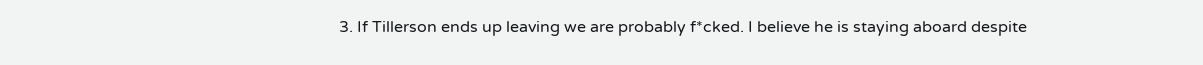3. If Tillerson ends up leaving we are probably f*cked. I believe he is staying aboard despite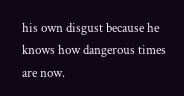his own disgust because he knows how dangerous times are now.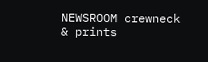NEWSROOM crewneck & prints